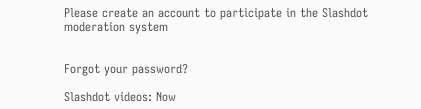Please create an account to participate in the Slashdot moderation system


Forgot your password?

Slashdot videos: Now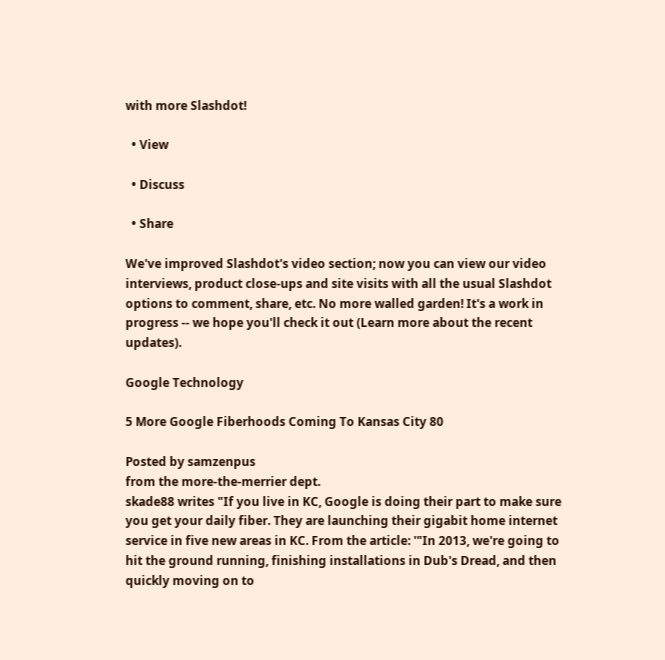with more Slashdot!

  • View

  • Discuss

  • Share

We've improved Slashdot's video section; now you can view our video interviews, product close-ups and site visits with all the usual Slashdot options to comment, share, etc. No more walled garden! It's a work in progress -- we hope you'll check it out (Learn more about the recent updates).

Google Technology

5 More Google Fiberhoods Coming To Kansas City 80

Posted by samzenpus
from the more-the-merrier dept.
skade88 writes "If you live in KC, Google is doing their part to make sure you get your daily fiber. They are launching their gigabit home internet service in five new areas in KC. From the article: '"In 2013, we're going to hit the ground running, finishing installations in Dub's Dread, and then quickly moving on to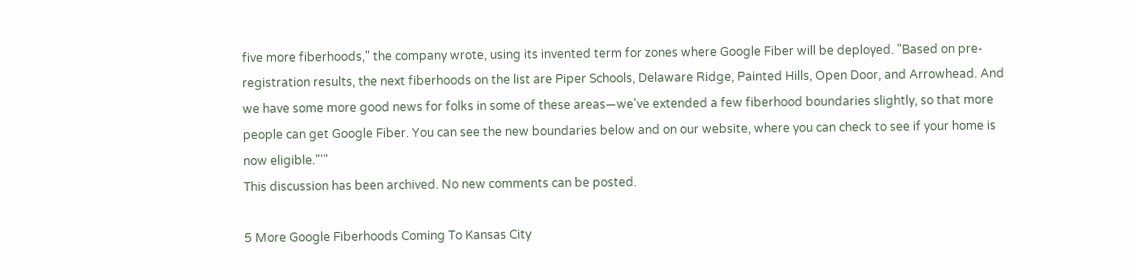five more fiberhoods," the company wrote, using its invented term for zones where Google Fiber will be deployed. "Based on pre-registration results, the next fiberhoods on the list are Piper Schools, Delaware Ridge, Painted Hills, Open Door, and Arrowhead. And we have some more good news for folks in some of these areas—we've extended a few fiberhood boundaries slightly, so that more people can get Google Fiber. You can see the new boundaries below and on our website, where you can check to see if your home is now eligible."'"
This discussion has been archived. No new comments can be posted.

5 More Google Fiberhoods Coming To Kansas City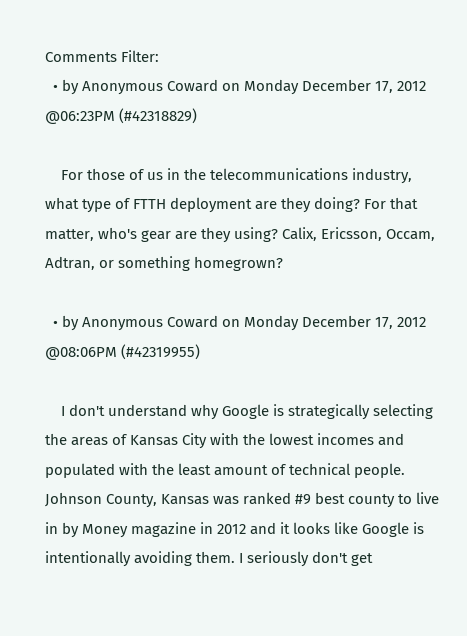Comments Filter:
  • by Anonymous Coward on Monday December 17, 2012 @06:23PM (#42318829)

    For those of us in the telecommunications industry, what type of FTTH deployment are they doing? For that matter, who's gear are they using? Calix, Ericsson, Occam, Adtran, or something homegrown?

  • by Anonymous Coward on Monday December 17, 2012 @08:06PM (#42319955)

    I don't understand why Google is strategically selecting the areas of Kansas City with the lowest incomes and populated with the least amount of technical people. Johnson County, Kansas was ranked #9 best county to live in by Money magazine in 2012 and it looks like Google is intentionally avoiding them. I seriously don't get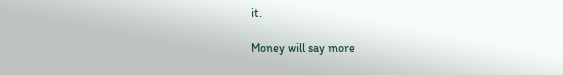it.

Money will say more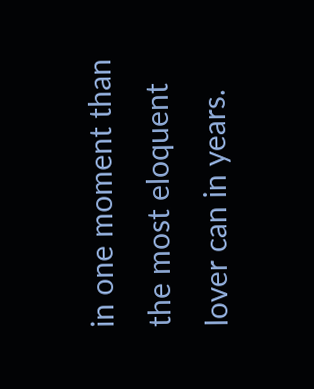in one moment than the most eloquent lover can in years.